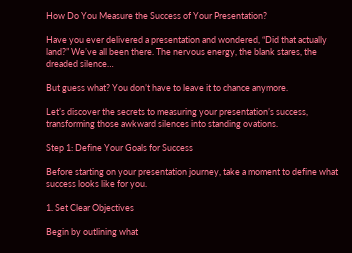How Do You Measure the Success of Your Presentation?

Have you ever delivered a presentation and wondered, “Did that actually land?” We’ve all been there. The nervous energy, the blank stares, the dreaded silence…

But guess what? You don’t have to leave it to chance anymore.

Let’s discover the secrets to measuring your presentation’s success, transforming those awkward silences into standing ovations.

Step 1: Define Your Goals for Success

Before starting on your presentation journey, take a moment to define what success looks like for you.

1. Set Clear Objectives

Begin by outlining what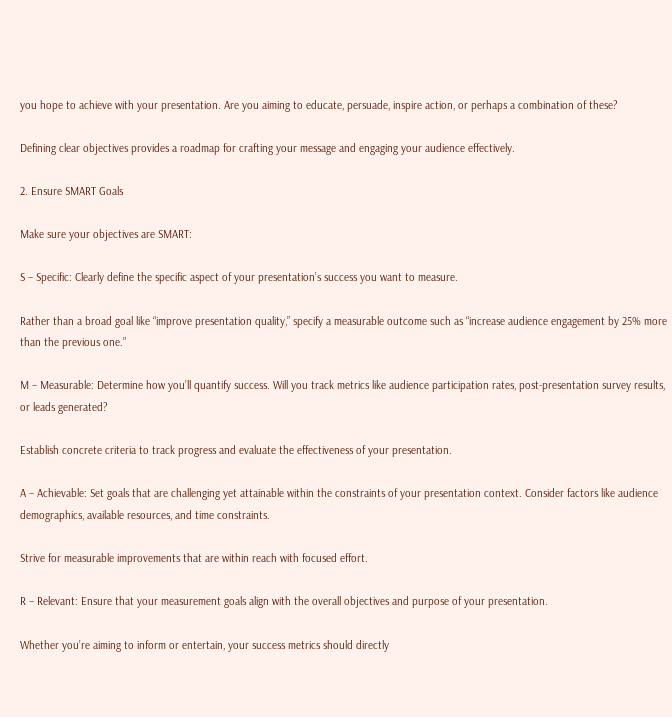you hope to achieve with your presentation. Are you aiming to educate, persuade, inspire action, or perhaps a combination of these?

Defining clear objectives provides a roadmap for crafting your message and engaging your audience effectively.

2. Ensure SMART Goals

Make sure your objectives are SMART:

S – Specific: Clearly define the specific aspect of your presentation’s success you want to measure.

Rather than a broad goal like “improve presentation quality,” specify a measurable outcome such as “increase audience engagement by 25% more than the previous one.”

M – Measurable: Determine how you’ll quantify success. Will you track metrics like audience participation rates, post-presentation survey results, or leads generated?

Establish concrete criteria to track progress and evaluate the effectiveness of your presentation.

A – Achievable: Set goals that are challenging yet attainable within the constraints of your presentation context. Consider factors like audience demographics, available resources, and time constraints.

Strive for measurable improvements that are within reach with focused effort.

R – Relevant: Ensure that your measurement goals align with the overall objectives and purpose of your presentation.

Whether you’re aiming to inform or entertain, your success metrics should directly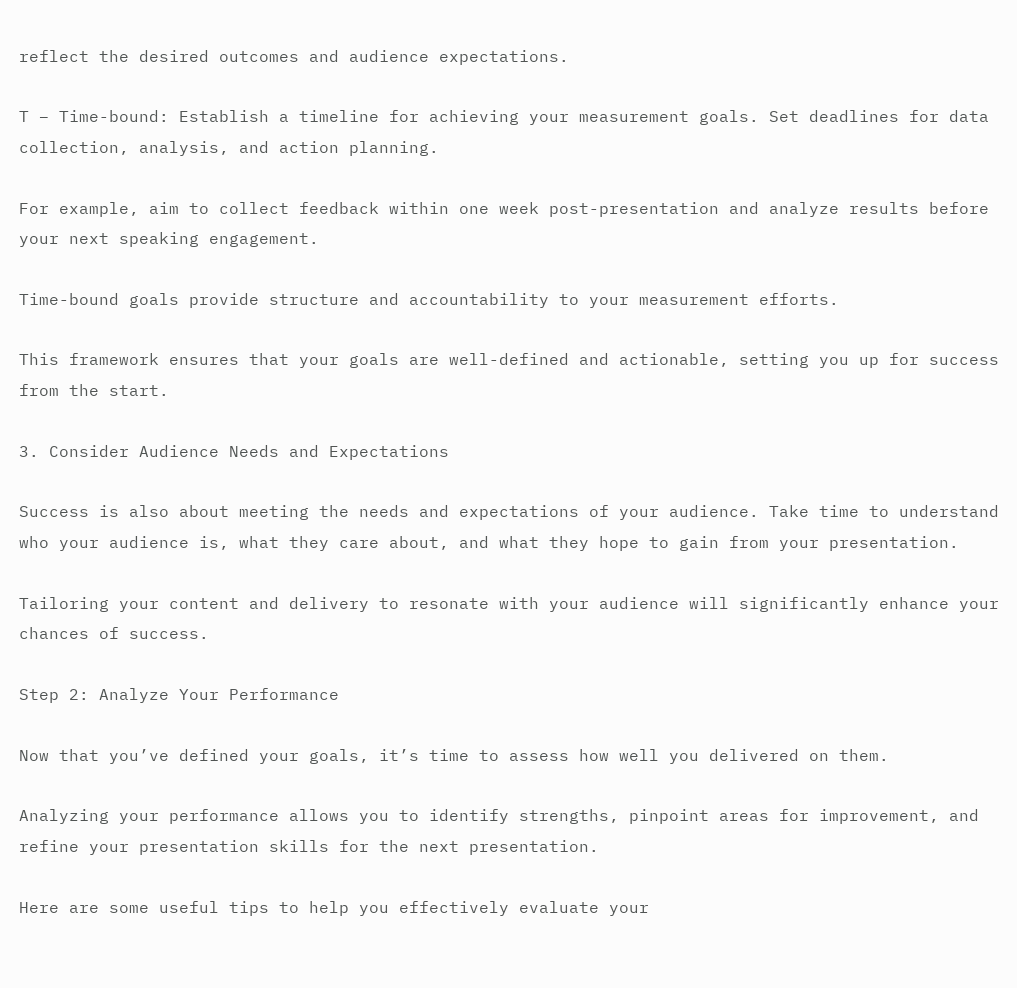reflect the desired outcomes and audience expectations.

T – Time-bound: Establish a timeline for achieving your measurement goals. Set deadlines for data collection, analysis, and action planning.

For example, aim to collect feedback within one week post-presentation and analyze results before your next speaking engagement.

Time-bound goals provide structure and accountability to your measurement efforts.

This framework ensures that your goals are well-defined and actionable, setting you up for success from the start.

3. Consider Audience Needs and Expectations

Success is also about meeting the needs and expectations of your audience. Take time to understand who your audience is, what they care about, and what they hope to gain from your presentation.

Tailoring your content and delivery to resonate with your audience will significantly enhance your chances of success.

Step 2: Analyze Your Performance

Now that you’ve defined your goals, it’s time to assess how well you delivered on them.

Analyzing your performance allows you to identify strengths, pinpoint areas for improvement, and refine your presentation skills for the next presentation.

Here are some useful tips to help you effectively evaluate your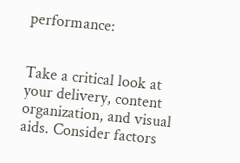performance:


Take a critical look at your delivery, content organization, and visual aids. Consider factors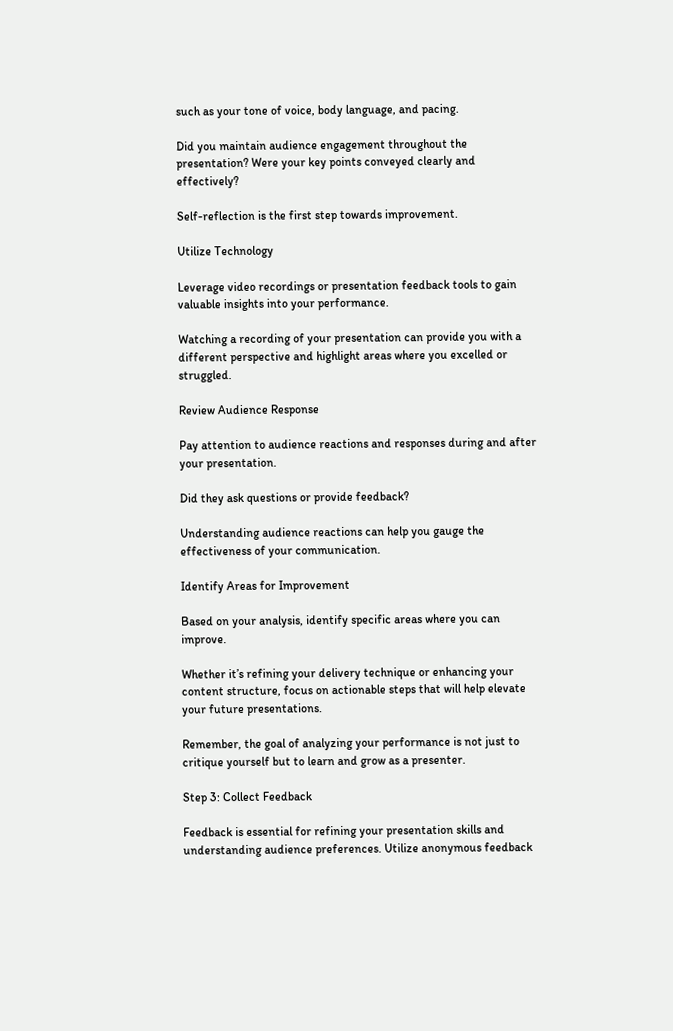such as your tone of voice, body language, and pacing.

Did you maintain audience engagement throughout the presentation? Were your key points conveyed clearly and effectively?

Self-reflection is the first step towards improvement.

Utilize Technology

Leverage video recordings or presentation feedback tools to gain valuable insights into your performance.

Watching a recording of your presentation can provide you with a different perspective and highlight areas where you excelled or struggled.

Review Audience Response

Pay attention to audience reactions and responses during and after your presentation.

Did they ask questions or provide feedback?

Understanding audience reactions can help you gauge the effectiveness of your communication.

Identify Areas for Improvement

Based on your analysis, identify specific areas where you can improve.

Whether it’s refining your delivery technique or enhancing your content structure, focus on actionable steps that will help elevate your future presentations.

Remember, the goal of analyzing your performance is not just to critique yourself but to learn and grow as a presenter.

Step 3: Collect Feedback

Feedback is essential for refining your presentation skills and understanding audience preferences. Utilize anonymous feedback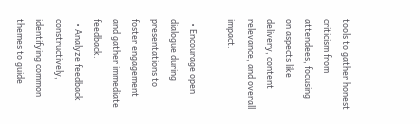tools to gather honest criticism from attendees, focusing on aspects like delivery, content relevance, and overall impact.

  • Encourage open dialogue during presentations to foster engagement and gather immediate feedback.
  • Analyze feedback constructively, identifying common themes to guide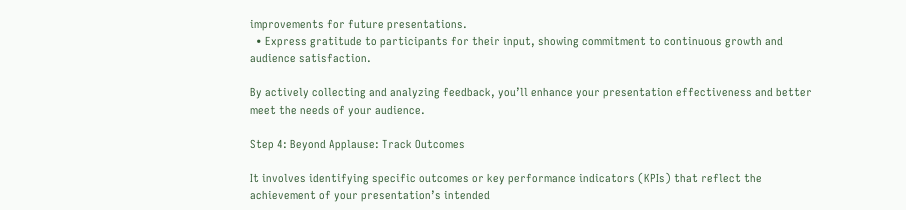improvements for future presentations.
  • Express gratitude to participants for their input, showing commitment to continuous growth and audience satisfaction.

By actively collecting and analyzing feedback, you’ll enhance your presentation effectiveness and better meet the needs of your audience.

Step 4: Beyond Applause: Track Outcomes

It involves identifying specific outcomes or key performance indicators (KPIs) that reflect the achievement of your presentation’s intended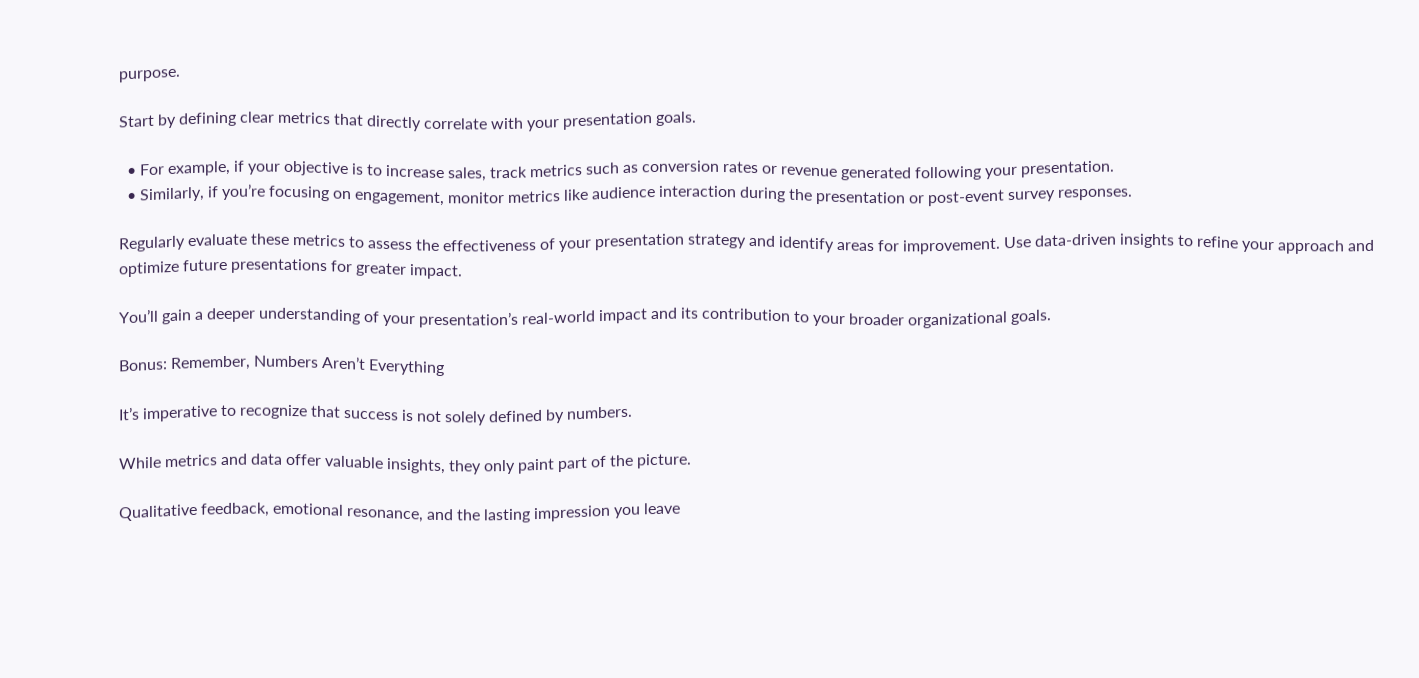purpose.

Start by defining clear metrics that directly correlate with your presentation goals.

  • For example, if your objective is to increase sales, track metrics such as conversion rates or revenue generated following your presentation.
  • Similarly, if you’re focusing on engagement, monitor metrics like audience interaction during the presentation or post-event survey responses.

Regularly evaluate these metrics to assess the effectiveness of your presentation strategy and identify areas for improvement. Use data-driven insights to refine your approach and optimize future presentations for greater impact.

You’ll gain a deeper understanding of your presentation’s real-world impact and its contribution to your broader organizational goals.

Bonus: Remember, Numbers Aren’t Everything

It’s imperative to recognize that success is not solely defined by numbers.

While metrics and data offer valuable insights, they only paint part of the picture.

Qualitative feedback, emotional resonance, and the lasting impression you leave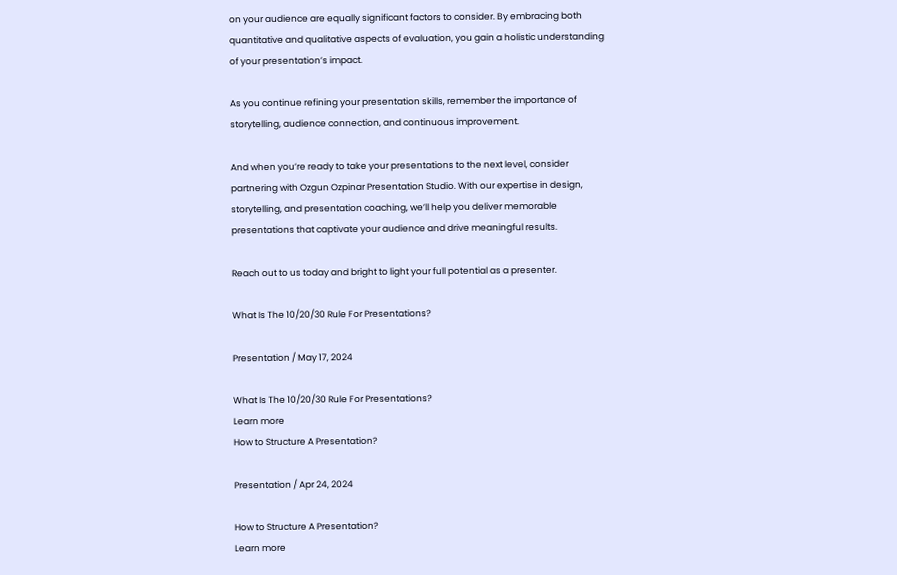on your audience are equally significant factors to consider. By embracing both quantitative and qualitative aspects of evaluation, you gain a holistic understanding of your presentation’s impact.

As you continue refining your presentation skills, remember the importance of storytelling, audience connection, and continuous improvement.

And when you’re ready to take your presentations to the next level, consider partnering with Ozgun Ozpinar Presentation Studio. With our expertise in design, storytelling, and presentation coaching, we’ll help you deliver memorable presentations that captivate your audience and drive meaningful results.

Reach out to us today and bright to light your full potential as a presenter.

What Is The 10/20/30 Rule For Presentations?

Presentation / May 17, 2024

What Is The 10/20/30 Rule For Presentations?
Learn more
How to Structure A Presentation?

Presentation / Apr 24, 2024

How to Structure A Presentation?
Learn more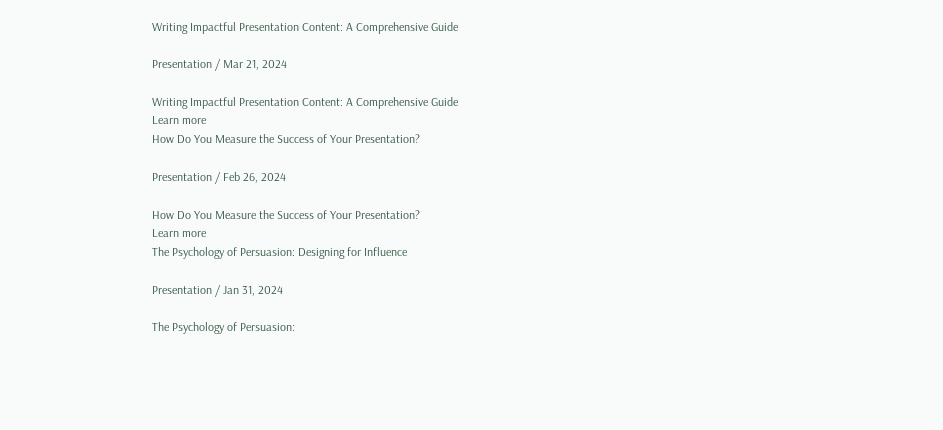Writing Impactful Presentation Content: A Comprehensive Guide

Presentation / Mar 21, 2024

Writing Impactful Presentation Content: A Comprehensive Guide
Learn more
How Do You Measure the Success of Your Presentation?

Presentation / Feb 26, 2024

How Do You Measure the Success of Your Presentation?
Learn more
The Psychology of Persuasion: Designing for Influence

Presentation / Jan 31, 2024

The Psychology of Persuasion: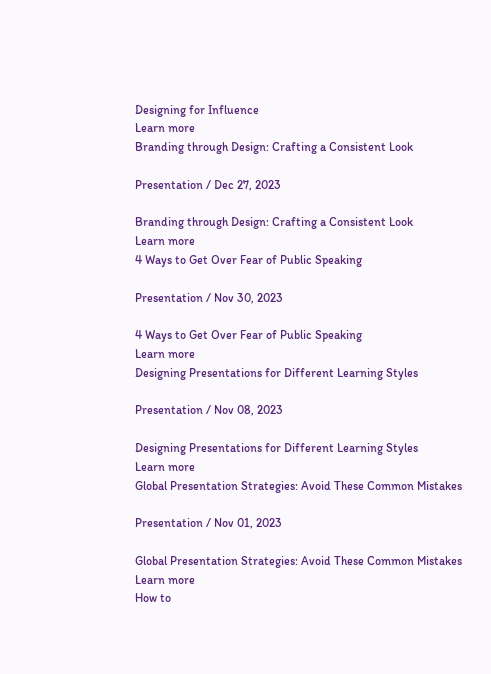Designing for Influence
Learn more
Branding through Design: Crafting a Consistent Look

Presentation / Dec 27, 2023

Branding through Design: Crafting a Consistent Look
Learn more
4 Ways to Get Over Fear of Public Speaking

Presentation / Nov 30, 2023

4 Ways to Get Over Fear of Public Speaking
Learn more
Designing Presentations for Different Learning Styles

Presentation / Nov 08, 2023

Designing Presentations for Different Learning Styles
Learn more
Global Presentation Strategies: Avoid These Common Mistakes

Presentation / Nov 01, 2023

Global Presentation Strategies: Avoid These Common Mistakes
Learn more
How to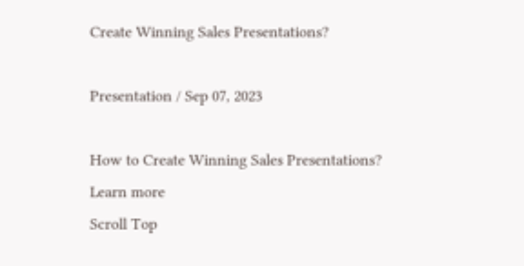Create Winning Sales Presentations?

Presentation / Sep 07, 2023

How to Create Winning Sales Presentations?
Learn more
Scroll Top